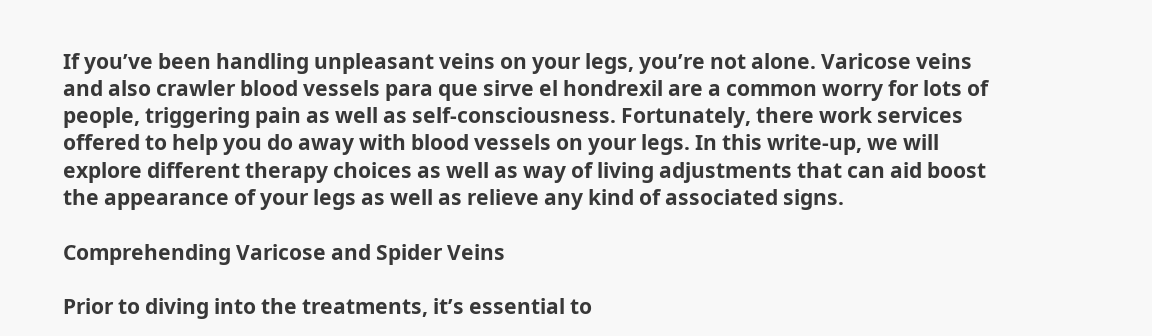If you’ve been handling unpleasant veins on your legs, you’re not alone. Varicose veins and also crawler blood vessels para que sirve el hondrexil are a common worry for lots of people, triggering pain as well as self-consciousness. Fortunately, there work services offered to help you do away with blood vessels on your legs. In this write-up, we will explore different therapy choices as well as way of living adjustments that can aid boost the appearance of your legs as well as relieve any kind of associated signs.

Comprehending Varicose and Spider Veins

Prior to diving into the treatments, it’s essential to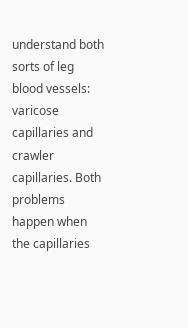understand both sorts of leg blood vessels: varicose capillaries and crawler capillaries. Both problems happen when the capillaries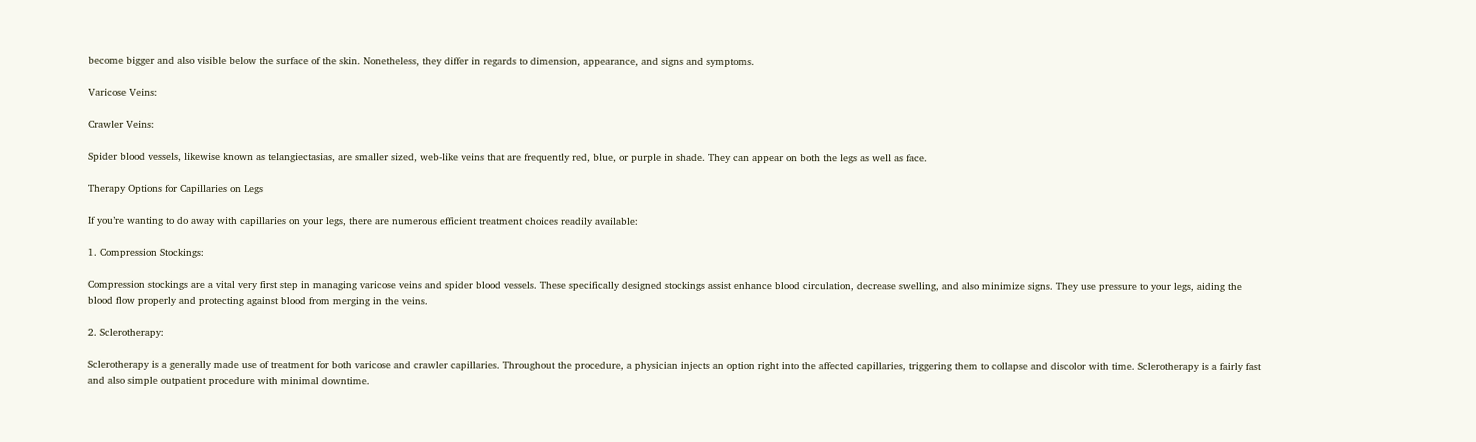become bigger and also visible below the surface of the skin. Nonetheless, they differ in regards to dimension, appearance, and signs and symptoms.

Varicose Veins:

Crawler Veins:

Spider blood vessels, likewise known as telangiectasias, are smaller sized, web-like veins that are frequently red, blue, or purple in shade. They can appear on both the legs as well as face.

Therapy Options for Capillaries on Legs

If you’re wanting to do away with capillaries on your legs, there are numerous efficient treatment choices readily available:

1. Compression Stockings:

Compression stockings are a vital very first step in managing varicose veins and spider blood vessels. These specifically designed stockings assist enhance blood circulation, decrease swelling, and also minimize signs. They use pressure to your legs, aiding the blood flow properly and protecting against blood from merging in the veins.

2. Sclerotherapy:

Sclerotherapy is a generally made use of treatment for both varicose and crawler capillaries. Throughout the procedure, a physician injects an option right into the affected capillaries, triggering them to collapse and discolor with time. Sclerotherapy is a fairly fast and also simple outpatient procedure with minimal downtime.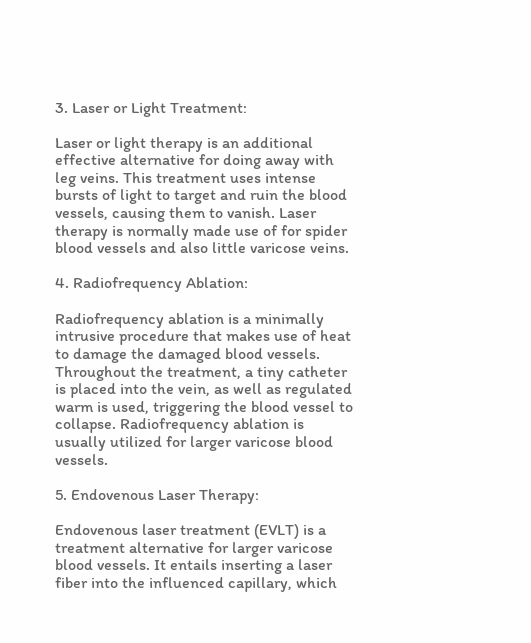3. Laser or Light Treatment:

Laser or light therapy is an additional effective alternative for doing away with leg veins. This treatment uses intense bursts of light to target and ruin the blood vessels, causing them to vanish. Laser therapy is normally made use of for spider blood vessels and also little varicose veins.

4. Radiofrequency Ablation:

Radiofrequency ablation is a minimally intrusive procedure that makes use of heat to damage the damaged blood vessels. Throughout the treatment, a tiny catheter is placed into the vein, as well as regulated warm is used, triggering the blood vessel to collapse. Radiofrequency ablation is usually utilized for larger varicose blood vessels.

5. Endovenous Laser Therapy:

Endovenous laser treatment (EVLT) is a treatment alternative for larger varicose blood vessels. It entails inserting a laser fiber into the influenced capillary, which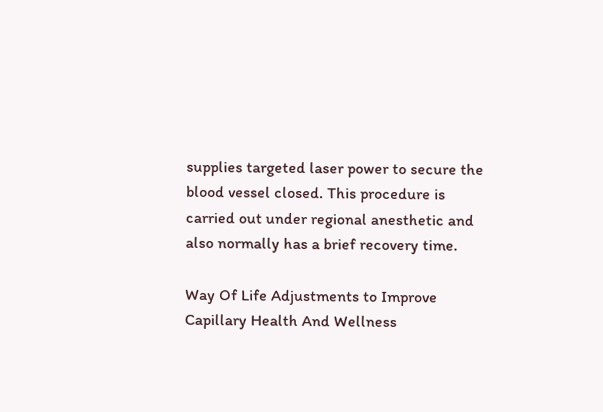supplies targeted laser power to secure the blood vessel closed. This procedure is carried out under regional anesthetic and also normally has a brief recovery time.

Way Of Life Adjustments to Improve Capillary Health And Wellness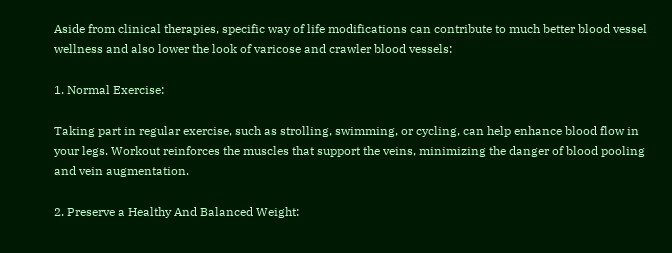Aside from clinical therapies, specific way of life modifications can contribute to much better blood vessel wellness and also lower the look of varicose and crawler blood vessels:

1. Normal Exercise:

Taking part in regular exercise, such as strolling, swimming, or cycling, can help enhance blood flow in your legs. Workout reinforces the muscles that support the veins, minimizing the danger of blood pooling and vein augmentation.

2. Preserve a Healthy And Balanced Weight: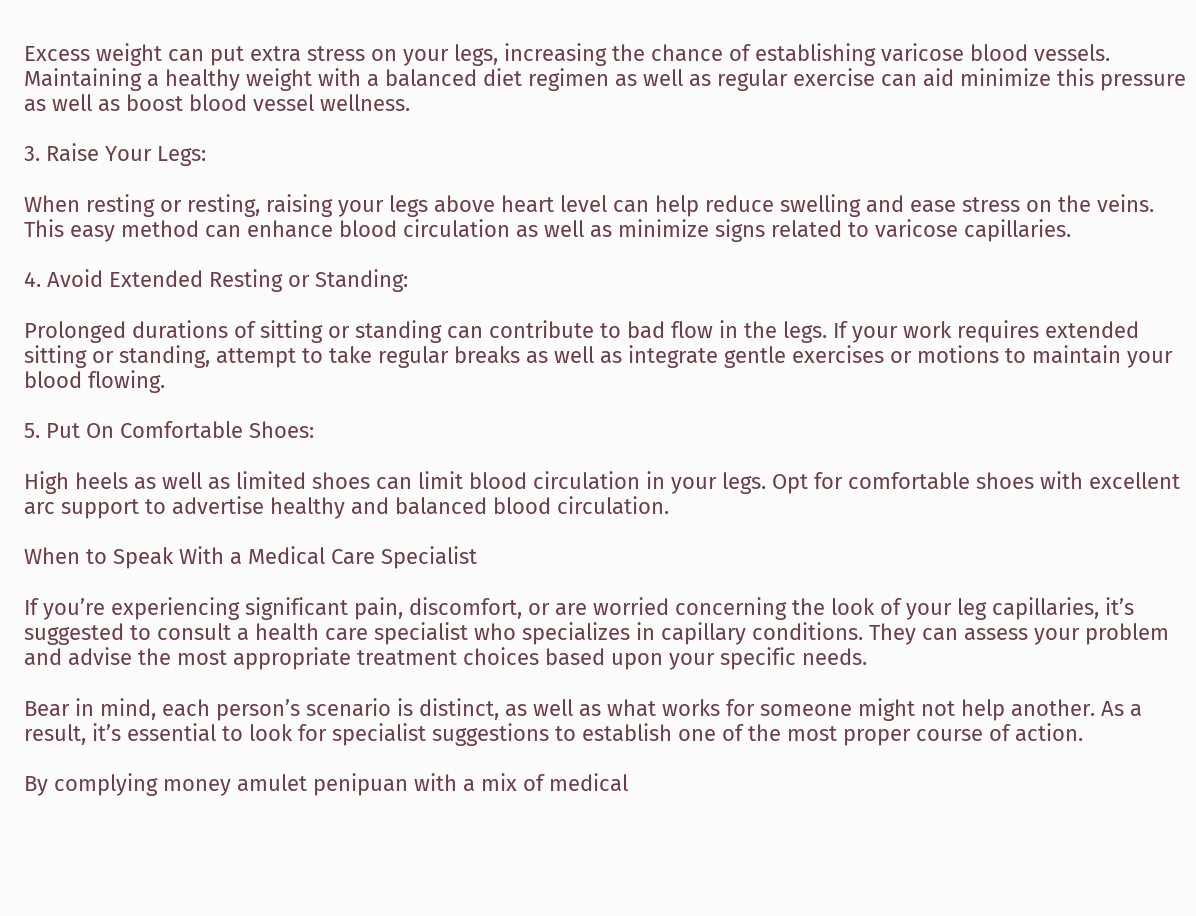Excess weight can put extra stress on your legs, increasing the chance of establishing varicose blood vessels. Maintaining a healthy weight with a balanced diet regimen as well as regular exercise can aid minimize this pressure as well as boost blood vessel wellness.

3. Raise Your Legs:

When resting or resting, raising your legs above heart level can help reduce swelling and ease stress on the veins. This easy method can enhance blood circulation as well as minimize signs related to varicose capillaries.

4. Avoid Extended Resting or Standing:

Prolonged durations of sitting or standing can contribute to bad flow in the legs. If your work requires extended sitting or standing, attempt to take regular breaks as well as integrate gentle exercises or motions to maintain your blood flowing.

5. Put On Comfortable Shoes:

High heels as well as limited shoes can limit blood circulation in your legs. Opt for comfortable shoes with excellent arc support to advertise healthy and balanced blood circulation.

When to Speak With a Medical Care Specialist

If you’re experiencing significant pain, discomfort, or are worried concerning the look of your leg capillaries, it’s suggested to consult a health care specialist who specializes in capillary conditions. They can assess your problem and advise the most appropriate treatment choices based upon your specific needs.

Bear in mind, each person’s scenario is distinct, as well as what works for someone might not help another. As a result, it’s essential to look for specialist suggestions to establish one of the most proper course of action.

By complying money amulet penipuan with a mix of medical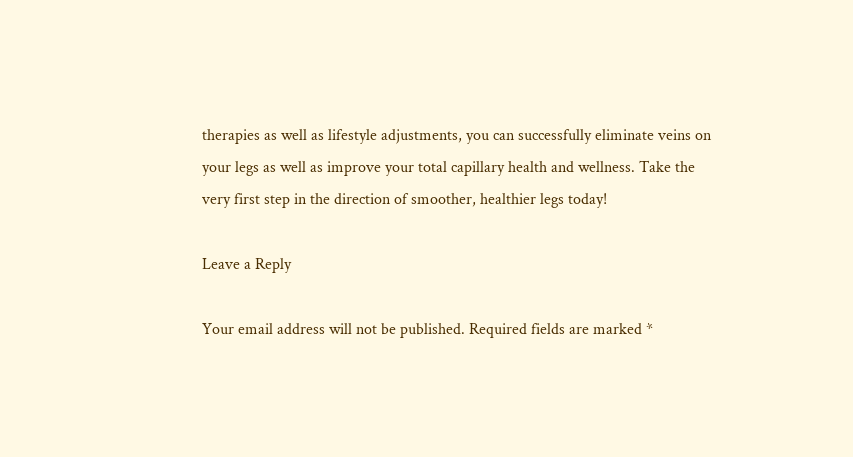therapies as well as lifestyle adjustments, you can successfully eliminate veins on your legs as well as improve your total capillary health and wellness. Take the very first step in the direction of smoother, healthier legs today!

Leave a Reply

Your email address will not be published. Required fields are marked *